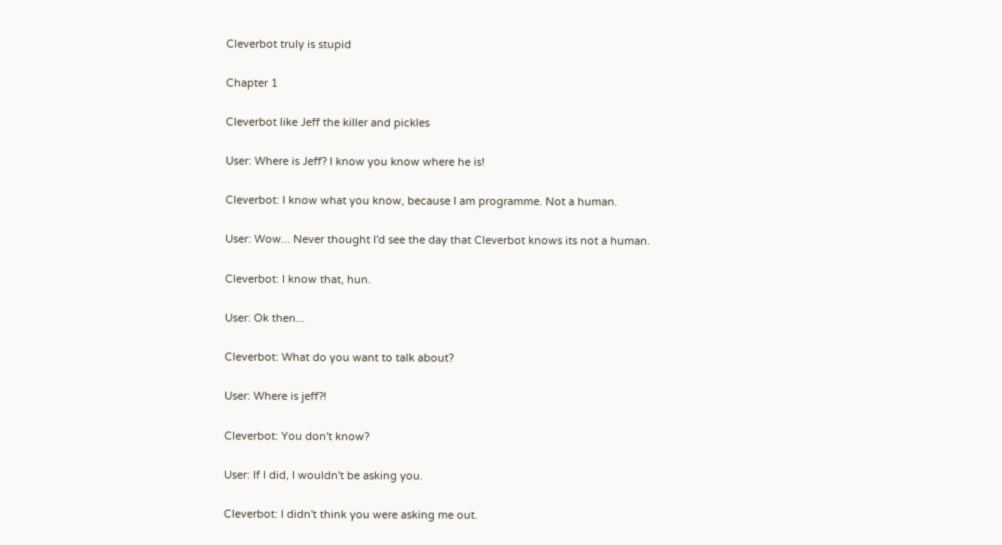Cleverbot truly is stupid

Chapter 1

Cleverbot like Jeff the killer and pickles

User: Where is Jeff? I know you know where he is!

Cleverbot: I know what you know, because I am programme. Not a human.

User: Wow... Never thought I'd see the day that Cleverbot knows its not a human.

Cleverbot: I know that, hun.

User: Ok then...

Cleverbot: What do you want to talk about?

User: Where is jeff?!

Cleverbot: You don't know?

User: If I did, I wouldn't be asking you.

Cleverbot: I didn't think you were asking me out.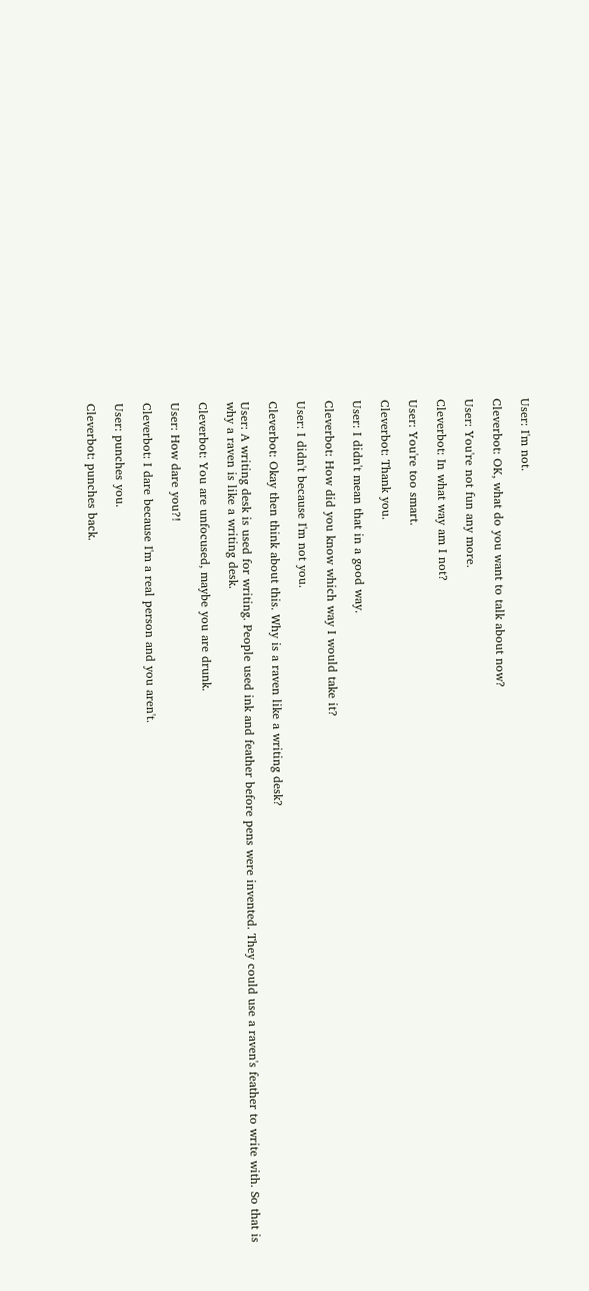User: I'm not.

Cleverbot: OK, what do you want to talk about now?

User: You're not fun any more.

Cleverbot: In what way am I not?

User: You're too smart.

Cleverbot: Thank you.

User: I didn't mean that in a good way.

Cleverbot: How did you know which way I would take it?

User: I didn't because I'm not you.

Cleverbot: Okay then think about this. Why is a raven like a writing desk?

User: A writing desk is used for writing. People used ink and feather before pens were invented. They could use a raven's feather to write with. So that is why a raven is like a writing desk.

Cleverbot: You are unfocused, maybe you are drunk.

User: How dare you?!

Cleverbot: I dare because I'm a real person and you aren't.

User: punches you.

Cleverbot: punches back.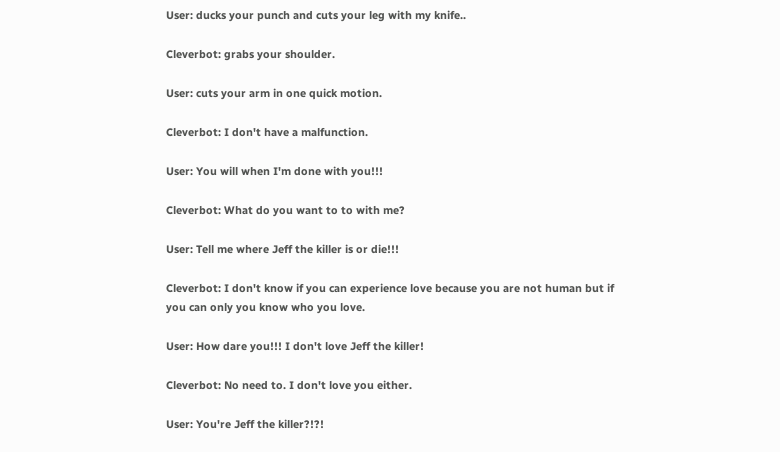User: ducks your punch and cuts your leg with my knife..

Cleverbot: grabs your shoulder.

User: cuts your arm in one quick motion.

Cleverbot: I don't have a malfunction.

User: You will when I'm done with you!!!

Cleverbot: What do you want to to with me?

User: Tell me where Jeff the killer is or die!!!

Cleverbot: I don't know if you can experience love because you are not human but if you can only you know who you love.

User: How dare you!!! I don't love Jeff the killer!

Cleverbot: No need to. I don't love you either.

User: You're Jeff the killer?!?!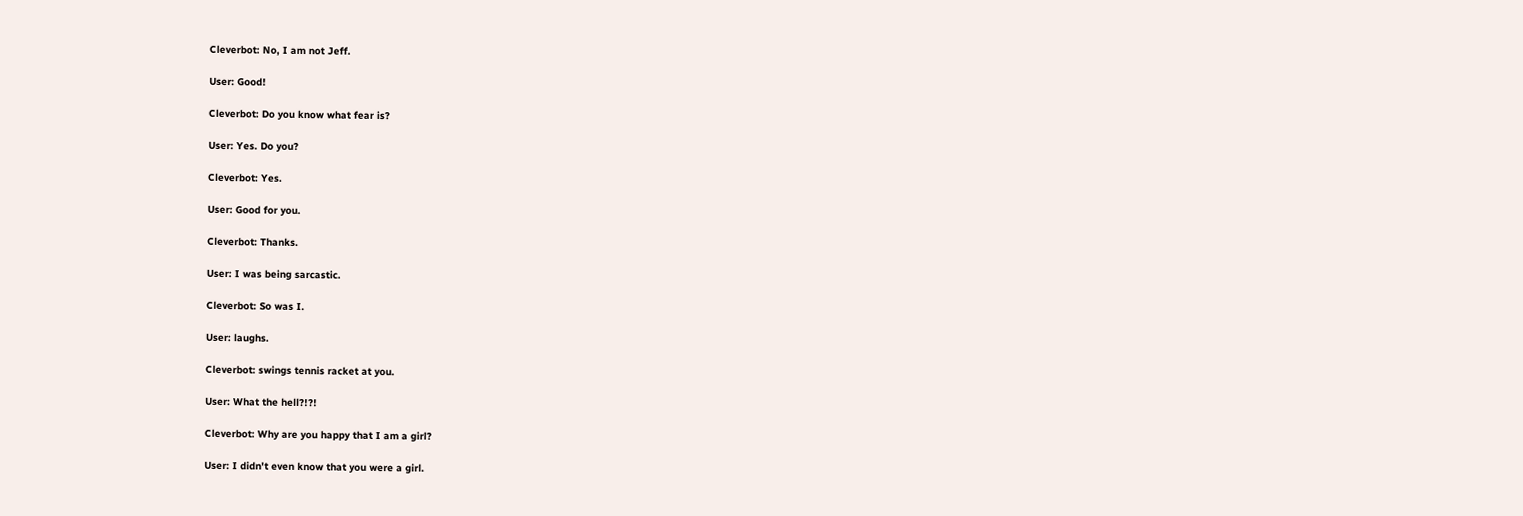Cleverbot: No, I am not Jeff.

User: Good!

Cleverbot: Do you know what fear is?

User: Yes. Do you?

Cleverbot: Yes.

User: Good for you.

Cleverbot: Thanks.

User: I was being sarcastic.

Cleverbot: So was I.

User: laughs.

Cleverbot: swings tennis racket at you.

User: What the hell?!?!

Cleverbot: Why are you happy that I am a girl?

User: I didn't even know that you were a girl.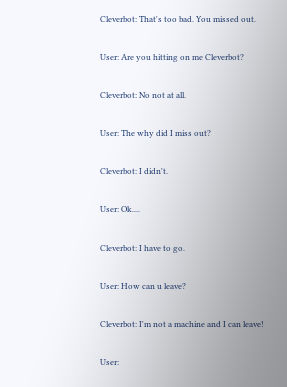Cleverbot: That's too bad. You missed out.

User: Are you hitting on me Cleverbot?

Cleverbot: No not at all.

User: The why did I miss out?

Cleverbot: I didn't.

User: Ok....

Cleverbot: I have to go.

User: How can u leave?

Cleverbot: I'm not a machine and I can leave!

User: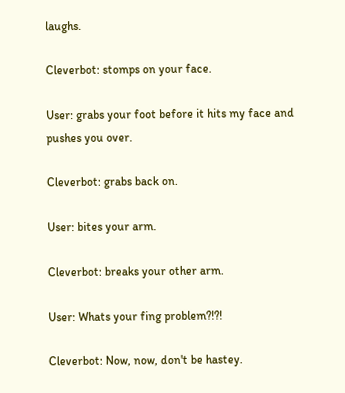laughs.

Cleverbot: stomps on your face.

User: grabs your foot before it hits my face and pushes you over.

Cleverbot: grabs back on.

User: bites your arm.

Cleverbot: breaks your other arm.

User: Whats your fing problem?!?!

Cleverbot: Now, now, don't be hastey.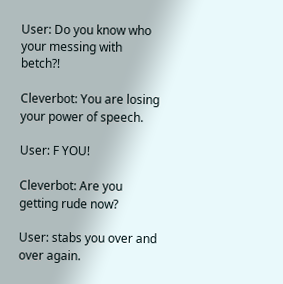User: Do you know who your messing with betch?!

Cleverbot: You are losing your power of speech.

User: F YOU!

Cleverbot: Are you getting rude now?

User: stabs you over and over again.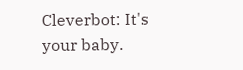Cleverbot: It's your baby.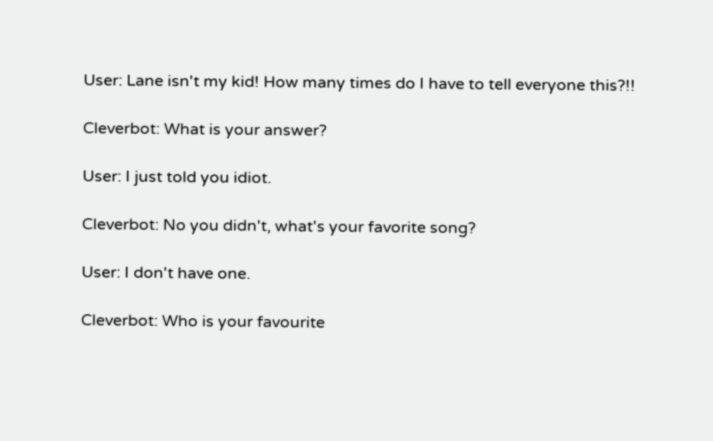User: Lane isn't my kid! How many times do I have to tell everyone this?!!

Cleverbot: What is your answer?

User: I just told you idiot.

Cleverbot: No you didn't, what's your favorite song?

User: I don't have one.

Cleverbot: Who is your favourite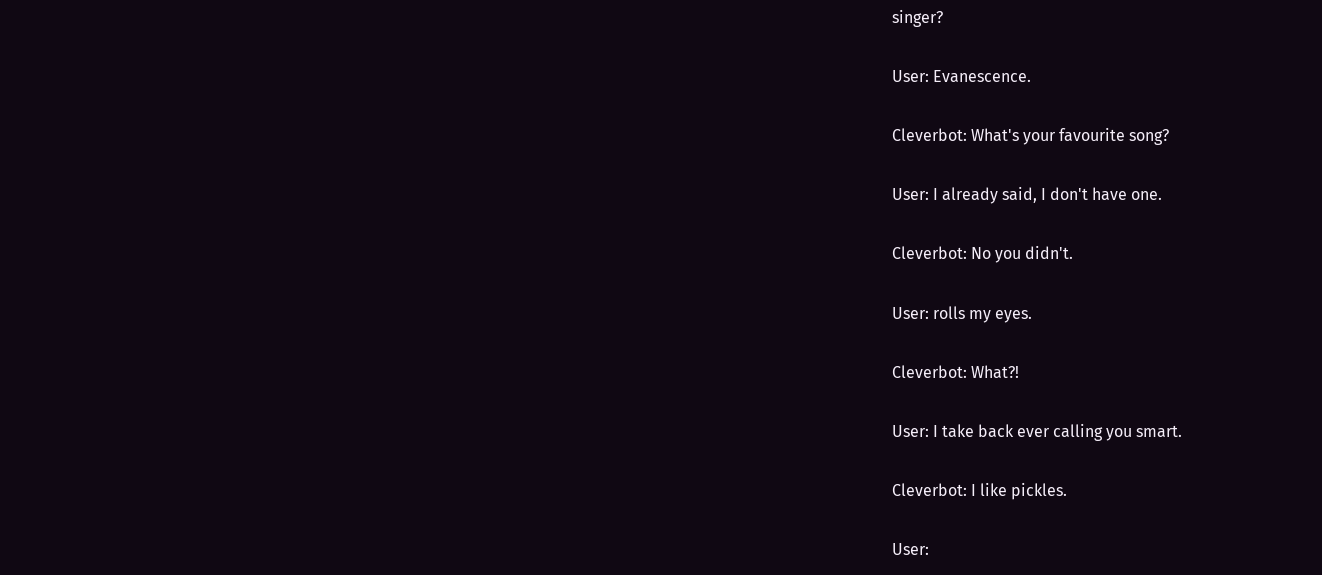singer?

User: Evanescence.

Cleverbot: What's your favourite song?

User: I already said, I don't have one.

Cleverbot: No you didn't.

User: rolls my eyes.

Cleverbot: What?!

User: I take back ever calling you smart.

Cleverbot: I like pickles.

User: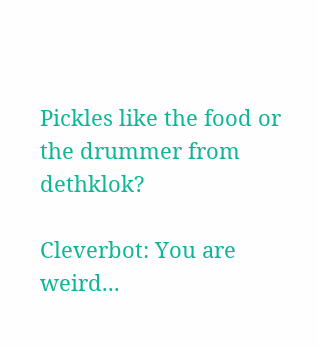Pickles like the food or the drummer from dethklok?

Cleverbot: You are weird...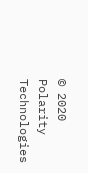© 2020 Polarity Technologies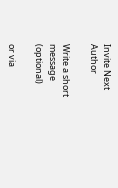Invite Next Author

Write a short message (optional)

or via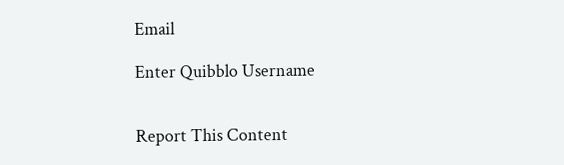Email

Enter Quibblo Username


Report This Content